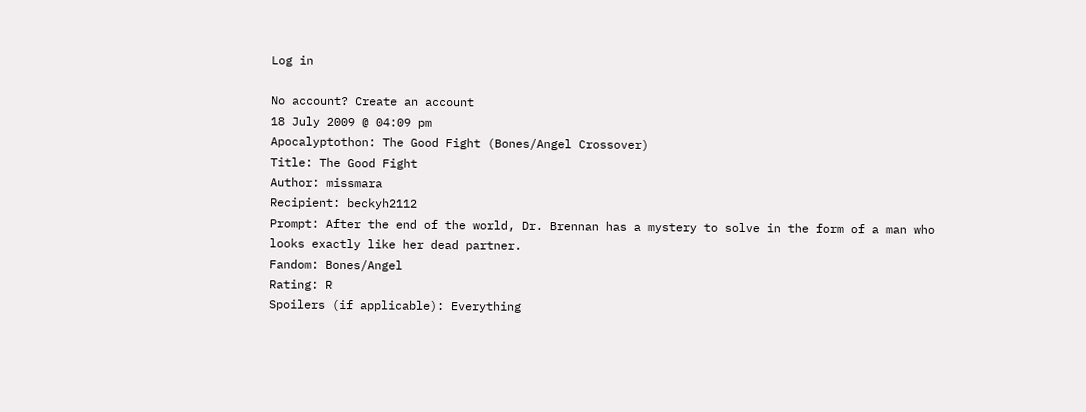Log in

No account? Create an account
18 July 2009 @ 04:09 pm
Apocalyptothon: The Good Fight (Bones/Angel Crossover)
Title: The Good Fight
Author: missmara
Recipient: beckyh2112
Prompt: After the end of the world, Dr. Brennan has a mystery to solve in the form of a man who looks exactly like her dead partner.
Fandom: Bones/Angel
Rating: R
Spoilers (if applicable): Everything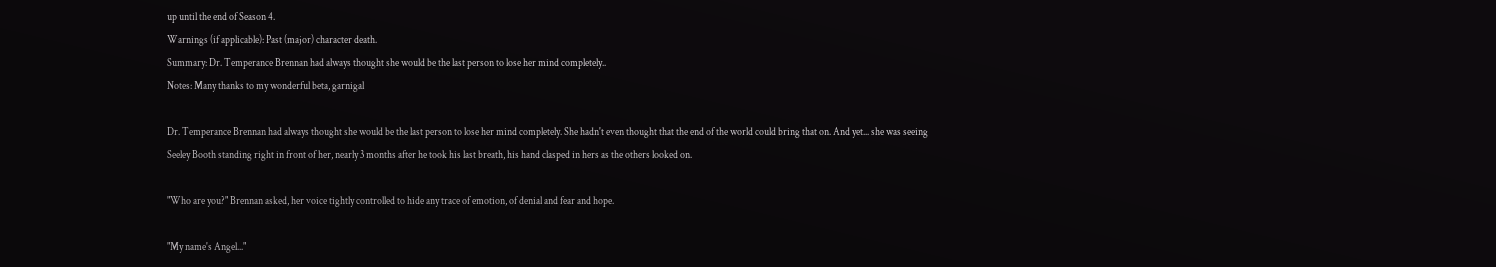up until the end of Season 4.
Warnings (if applicable): Past (major) character death.
Summary: Dr. Temperance Brennan had always thought she would be the last person to lose her mind completely..
Notes: Many thanks to my wonderful beta, garnigal

Dr. Temperance Brennan had always thought she would be the last person to lose her mind completely. She hadn't even thought that the end of the world could bring that on. And yet... she was seeing Seeley Booth standing right in front of her, nearly 3 months after he took his last breath, his hand clasped in hers as the others looked on.

"Who are you?" Brennan asked, her voice tightly controlled to hide any trace of emotion, of denial and fear and hope.

"My name's Angel..."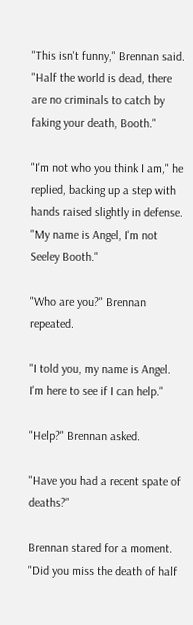"This isn't funny," Brennan said. "Half the world is dead, there are no criminals to catch by faking your death, Booth."

"I'm not who you think I am," he replied, backing up a step with hands raised slightly in defense. "My name is Angel, I'm not Seeley Booth."

"Who are you?" Brennan repeated.

"I told you, my name is Angel. I'm here to see if I can help."

"Help?" Brennan asked.

"Have you had a recent spate of deaths?"

Brennan stared for a moment. "Did you miss the death of half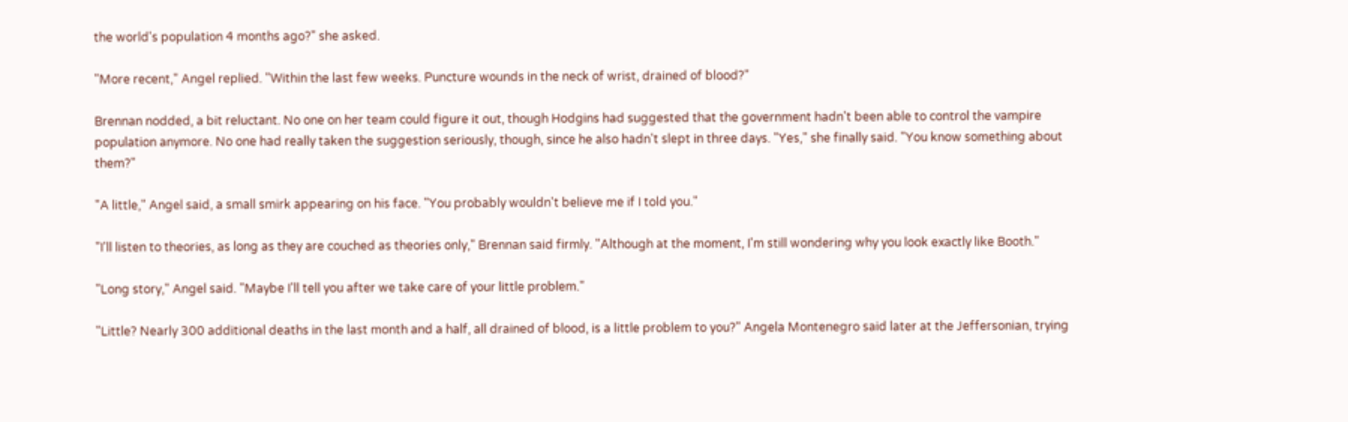the world's population 4 months ago?" she asked.

"More recent," Angel replied. "Within the last few weeks. Puncture wounds in the neck of wrist, drained of blood?"

Brennan nodded, a bit reluctant. No one on her team could figure it out, though Hodgins had suggested that the government hadn't been able to control the vampire population anymore. No one had really taken the suggestion seriously, though, since he also hadn't slept in three days. "Yes," she finally said. "You know something about them?"

"A little," Angel said, a small smirk appearing on his face. "You probably wouldn't believe me if I told you."

"I'll listen to theories, as long as they are couched as theories only," Brennan said firmly. "Although at the moment, I'm still wondering why you look exactly like Booth."

"Long story," Angel said. "Maybe I'll tell you after we take care of your little problem."

"Little? Nearly 300 additional deaths in the last month and a half, all drained of blood, is a little problem to you?" Angela Montenegro said later at the Jeffersonian, trying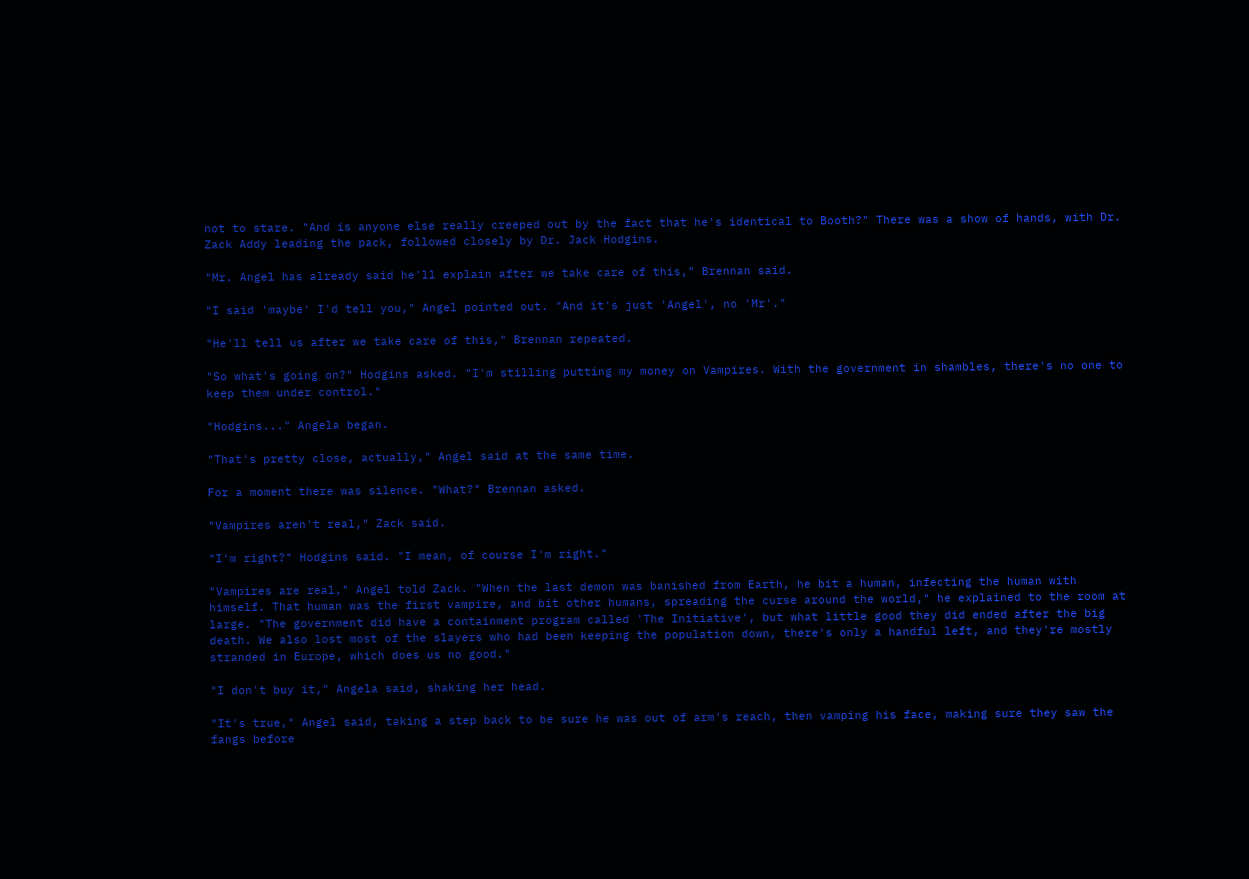not to stare. "And is anyone else really creeped out by the fact that he's identical to Booth?" There was a show of hands, with Dr. Zack Addy leading the pack, followed closely by Dr. Jack Hodgins.

"Mr. Angel has already said he'll explain after we take care of this," Brennan said.

"I said 'maybe' I'd tell you," Angel pointed out. "And it's just 'Angel', no 'Mr'."

"He'll tell us after we take care of this," Brennan repeated.

"So what's going on?" Hodgins asked. "I'm stilling putting my money on Vampires. With the government in shambles, there's no one to keep them under control."

"Hodgins..." Angela began.

"That's pretty close, actually," Angel said at the same time.

For a moment there was silence. "What?" Brennan asked.

"Vampires aren't real," Zack said.

"I'm right?" Hodgins said. "I mean, of course I'm right."

"Vampires are real," Angel told Zack. "When the last demon was banished from Earth, he bit a human, infecting the human with himself. That human was the first vampire, and bit other humans, spreading the curse around the world," he explained to the room at large. "The government did have a containment program called 'The Initiative', but what little good they did ended after the big death. We also lost most of the slayers who had been keeping the population down, there's only a handful left, and they're mostly stranded in Europe, which does us no good."

"I don't buy it," Angela said, shaking her head.

"It's true," Angel said, taking a step back to be sure he was out of arm's reach, then vamping his face, making sure they saw the fangs before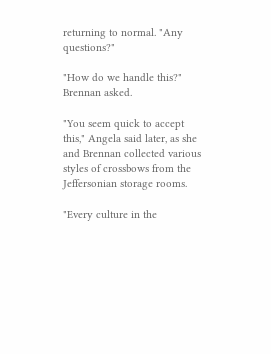returning to normal. "Any questions?"

"How do we handle this?" Brennan asked.

"You seem quick to accept this," Angela said later, as she and Brennan collected various styles of crossbows from the Jeffersonian storage rooms.

"Every culture in the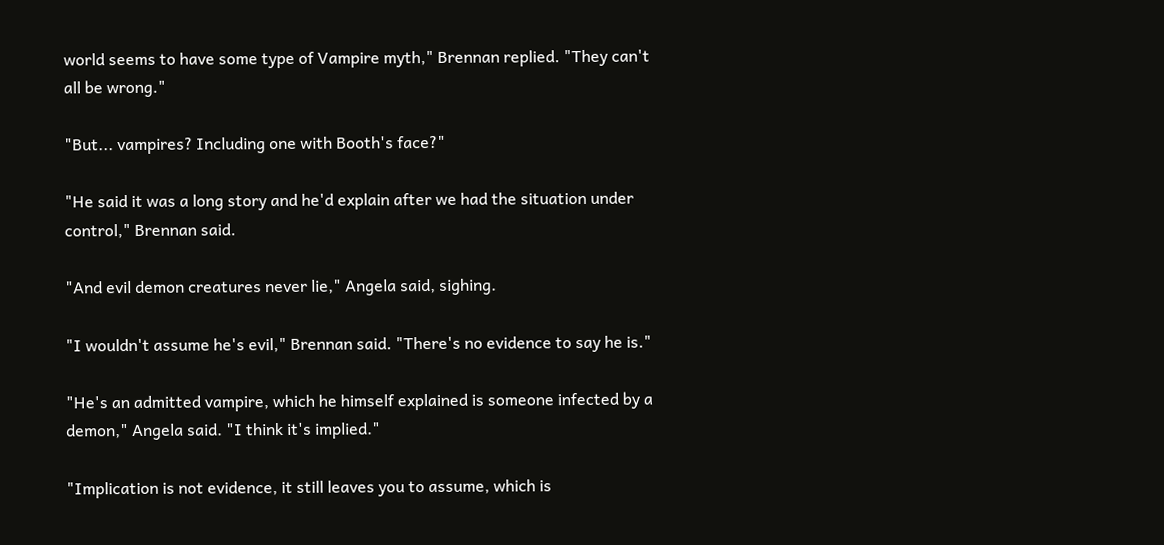world seems to have some type of Vampire myth," Brennan replied. "They can't all be wrong."

"But... vampires? Including one with Booth's face?"

"He said it was a long story and he'd explain after we had the situation under control," Brennan said.

"And evil demon creatures never lie," Angela said, sighing.

"I wouldn't assume he's evil," Brennan said. "There's no evidence to say he is."

"He's an admitted vampire, which he himself explained is someone infected by a demon," Angela said. "I think it's implied."

"Implication is not evidence, it still leaves you to assume, which is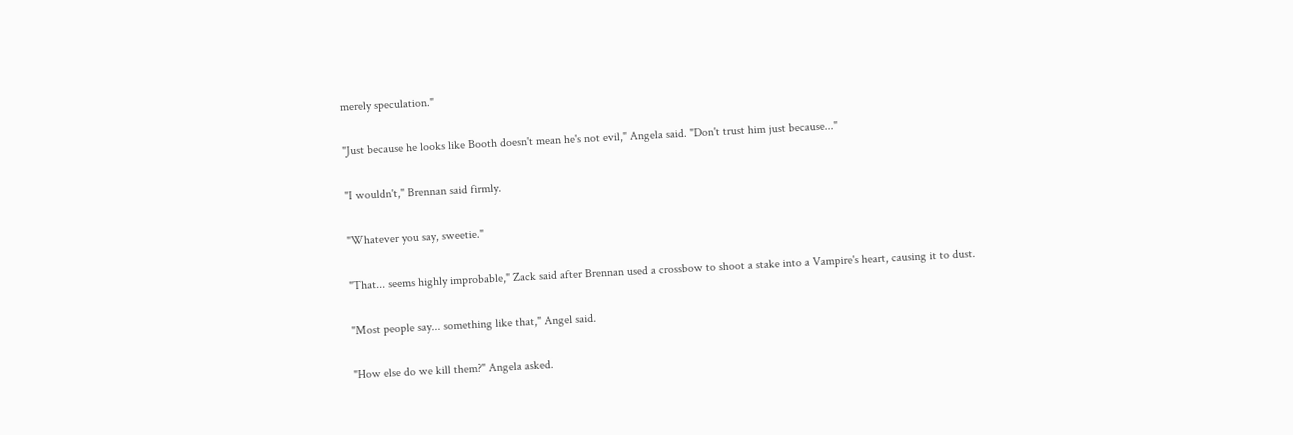merely speculation."

"Just because he looks like Booth doesn't mean he's not evil," Angela said. "Don't trust him just because..."

"I wouldn't," Brennan said firmly.

"Whatever you say, sweetie."

"That... seems highly improbable," Zack said after Brennan used a crossbow to shoot a stake into a Vampire's heart, causing it to dust.

"Most people say... something like that," Angel said.

"How else do we kill them?" Angela asked.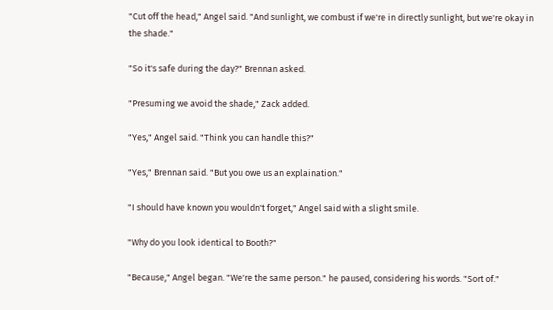"Cut off the head," Angel said. "And sunlight, we combust if we're in directly sunlight, but we're okay in the shade."

"So it's safe during the day?" Brennan asked.

"Presuming we avoid the shade," Zack added.

"Yes," Angel said. "Think you can handle this?"

"Yes," Brennan said. "But you owe us an explaination."

"I should have known you wouldn't forget," Angel said with a slight smile.

"Why do you look identical to Booth?"

"Because," Angel began. "We're the same person." he paused, considering his words. "Sort of."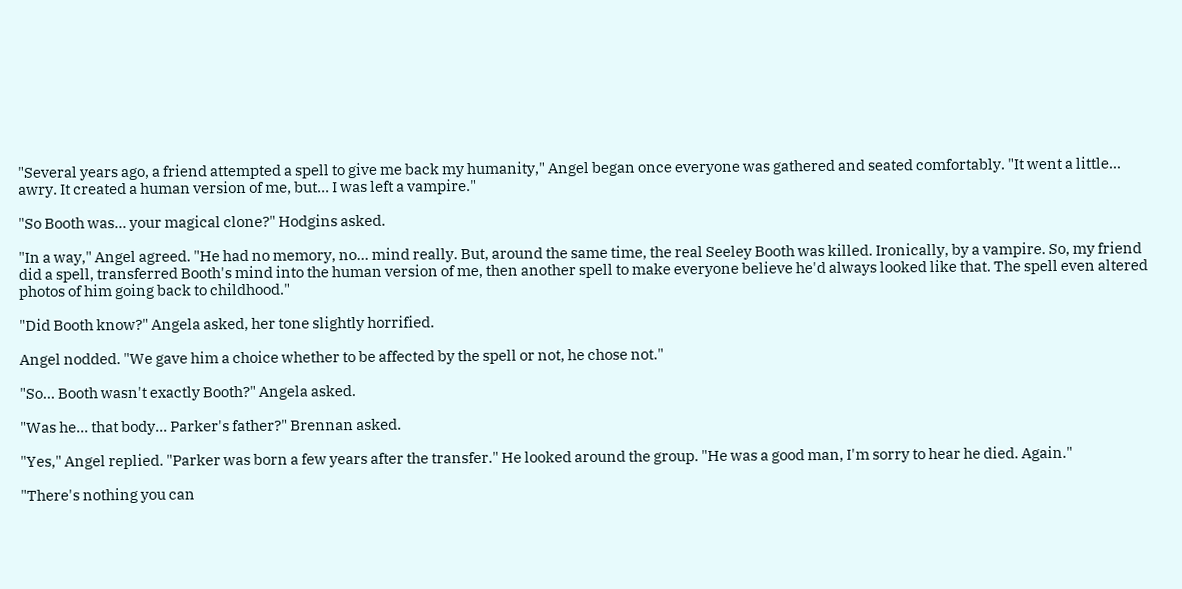"Several years ago, a friend attempted a spell to give me back my humanity," Angel began once everyone was gathered and seated comfortably. "It went a little... awry. It created a human version of me, but... I was left a vampire."

"So Booth was... your magical clone?" Hodgins asked.

"In a way," Angel agreed. "He had no memory, no... mind really. But, around the same time, the real Seeley Booth was killed. Ironically, by a vampire. So, my friend did a spell, transferred Booth's mind into the human version of me, then another spell to make everyone believe he'd always looked like that. The spell even altered photos of him going back to childhood."

"Did Booth know?" Angela asked, her tone slightly horrified.

Angel nodded. "We gave him a choice whether to be affected by the spell or not, he chose not."

"So... Booth wasn't exactly Booth?" Angela asked.

"Was he... that body... Parker's father?" Brennan asked.

"Yes," Angel replied. "Parker was born a few years after the transfer." He looked around the group. "He was a good man, I'm sorry to hear he died. Again."

"There's nothing you can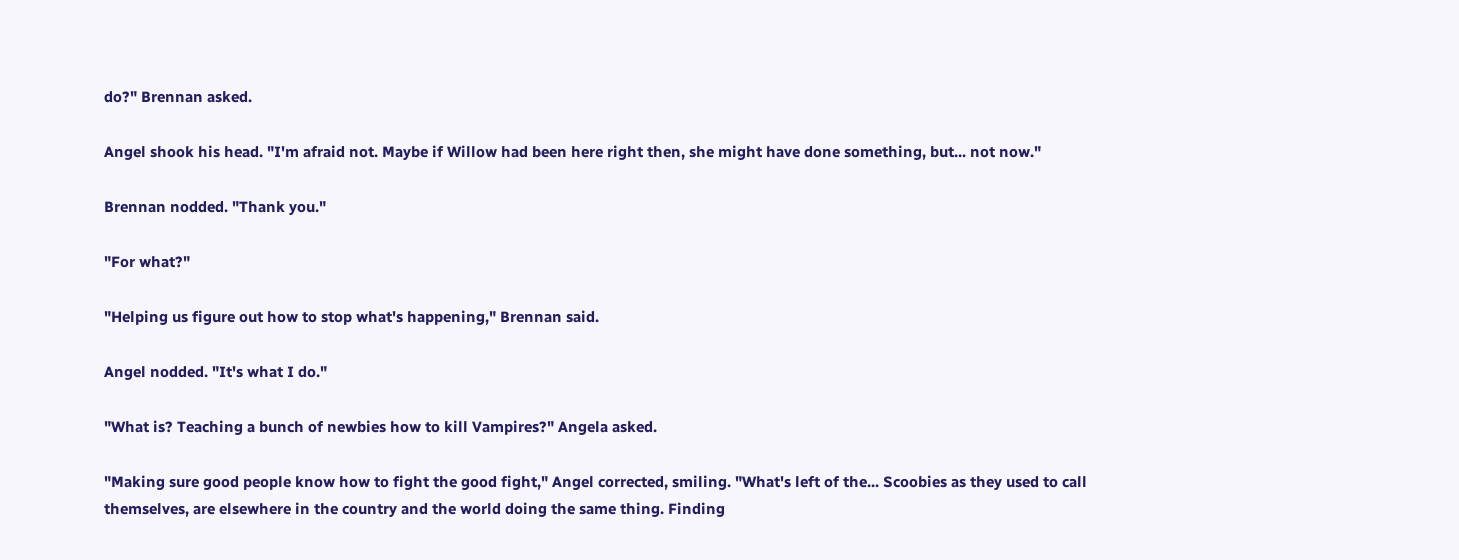do?" Brennan asked.

Angel shook his head. "I'm afraid not. Maybe if Willow had been here right then, she might have done something, but... not now."

Brennan nodded. "Thank you."

"For what?"

"Helping us figure out how to stop what's happening," Brennan said.

Angel nodded. "It's what I do."

"What is? Teaching a bunch of newbies how to kill Vampires?" Angela asked.

"Making sure good people know how to fight the good fight," Angel corrected, smiling. "What's left of the... Scoobies as they used to call themselves, are elsewhere in the country and the world doing the same thing. Finding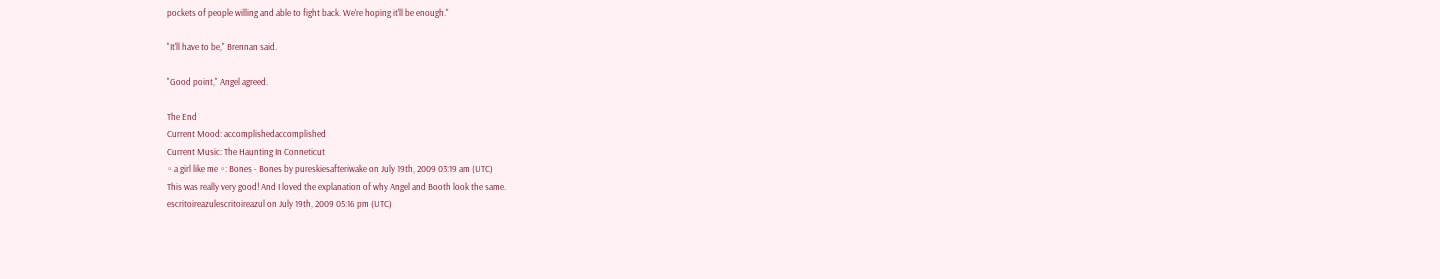pockets of people willing and able to fight back. We're hoping it'll be enough."

"It'll have to be," Brennan said.

"Good point," Angel agreed.

The End
Current Mood: accomplishedaccomplished
Current Music: The Haunting In Conneticut
◦ a girl like me ◦: Bones - Bones by pureskiesafteriwake on July 19th, 2009 03:19 am (UTC)
This was really very good! And I loved the explanation of why Angel and Booth look the same.
escritoireazulescritoireazul on July 19th, 2009 05:16 pm (UTC)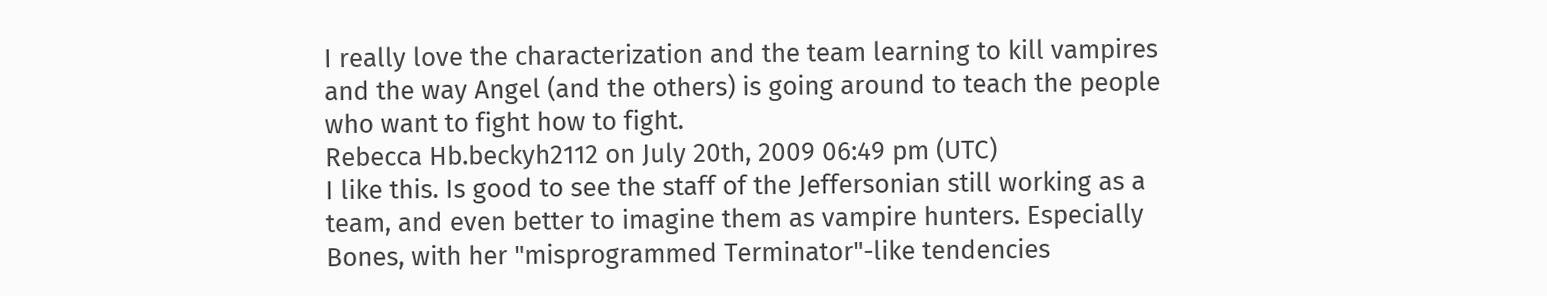I really love the characterization and the team learning to kill vampires and the way Angel (and the others) is going around to teach the people who want to fight how to fight.
Rebecca Hb.beckyh2112 on July 20th, 2009 06:49 pm (UTC)
I like this. Is good to see the staff of the Jeffersonian still working as a team, and even better to imagine them as vampire hunters. Especially Bones, with her "misprogrammed Terminator"-like tendencies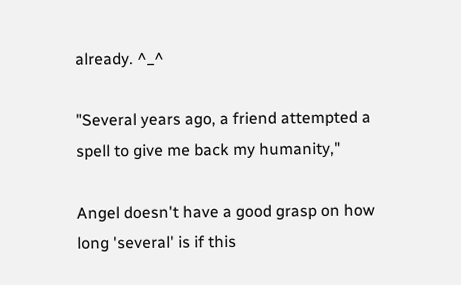already. ^_^

"Several years ago, a friend attempted a spell to give me back my humanity,"

Angel doesn't have a good grasp on how long 'several' is if this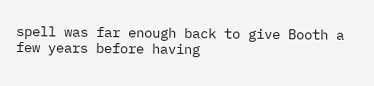spell was far enough back to give Booth a few years before having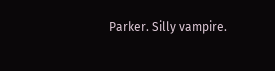Parker. Silly vampire.